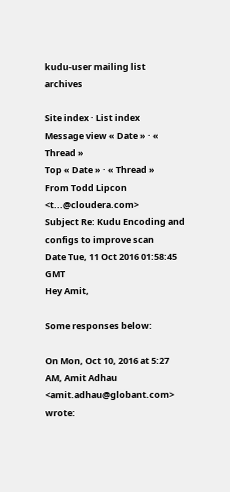kudu-user mailing list archives

Site index · List index
Message view « Date » · « Thread »
Top « Date » · « Thread »
From Todd Lipcon <t...@cloudera.com>
Subject Re: Kudu Encoding and configs to improve scan
Date Tue, 11 Oct 2016 01:58:45 GMT
Hey Amit,

Some responses below:

On Mon, Oct 10, 2016 at 5:27 AM, Amit Adhau <amit.adhau@globant.com> wrote: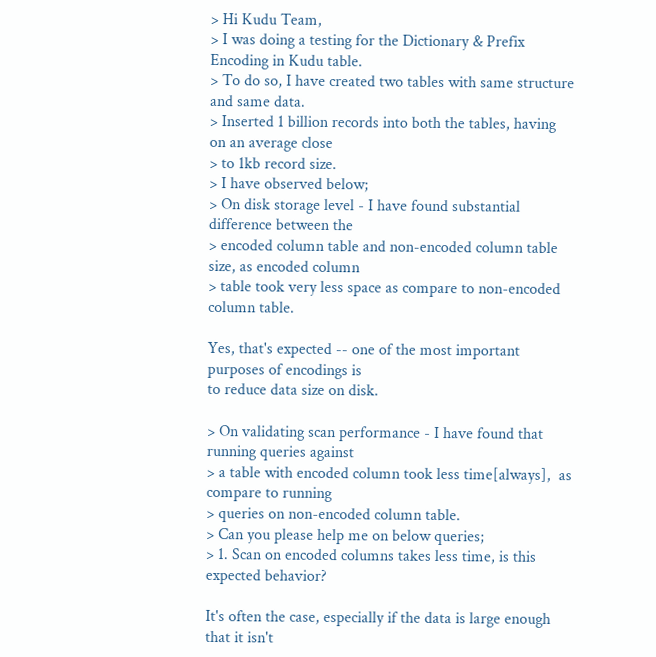> Hi Kudu Team,
> I was doing a testing for the Dictionary & Prefix Encoding in Kudu table.
> To do so, I have created two tables with same structure and same data.
> Inserted 1 billion records into both the tables, having on an average close
> to 1kb record size.
> I have observed below;
> On disk storage level - I have found substantial difference between the
> encoded column table and non-encoded column table size, as encoded column
> table took very less space as compare to non-encoded column table.

Yes, that's expected -- one of the most important purposes of encodings is
to reduce data size on disk.

> On validating scan performance - I have found that running queries against
> a table with encoded column took less time[always],  as compare to running
> queries on non-encoded column table.
> Can you please help me on below queries;
> 1. Scan on encoded columns takes less time, is this expected behavior?

It's often the case, especially if the data is large enough that it isn't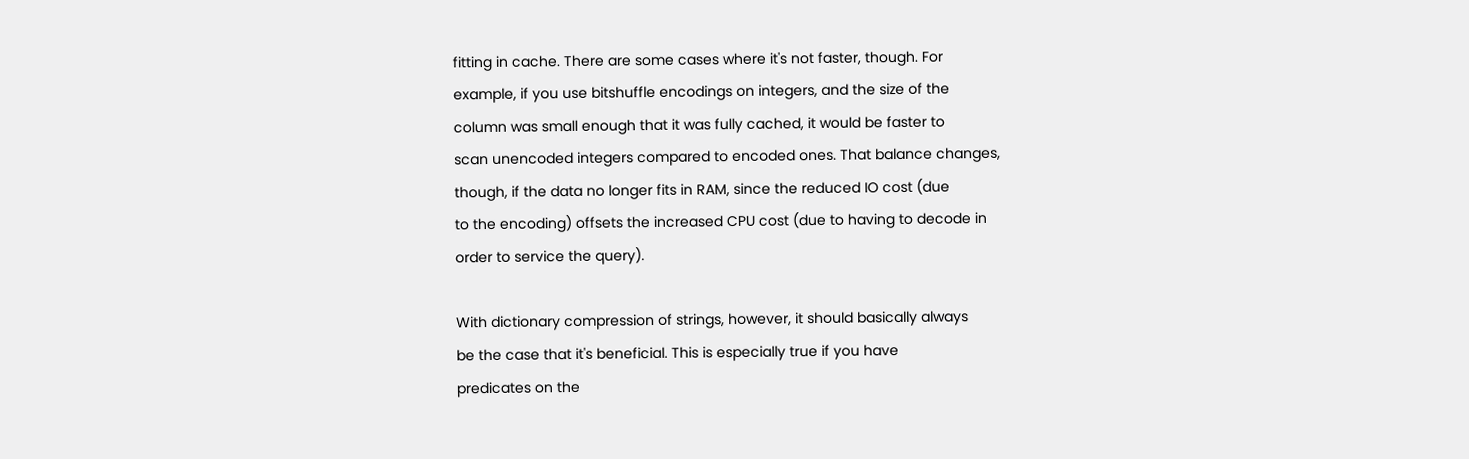fitting in cache. There are some cases where it's not faster, though. For
example, if you use bitshuffle encodings on integers, and the size of the
column was small enough that it was fully cached, it would be faster to
scan unencoded integers compared to encoded ones. That balance changes,
though, if the data no longer fits in RAM, since the reduced IO cost (due
to the encoding) offsets the increased CPU cost (due to having to decode in
order to service the query).

With dictionary compression of strings, however, it should basically always
be the case that it's beneficial. This is especially true if you have
predicates on the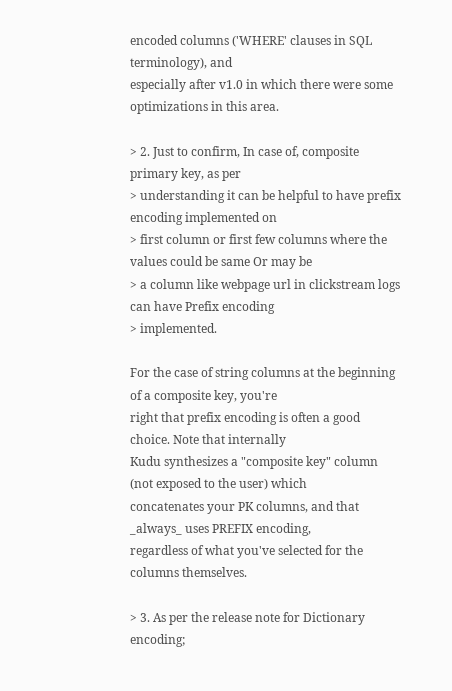encoded columns ('WHERE' clauses in SQL terminology), and
especially after v1.0 in which there were some optimizations in this area.

> 2. Just to confirm, In case of, composite primary key, as per
> understanding it can be helpful to have prefix encoding implemented on
> first column or first few columns where the values could be same Or may be
> a column like webpage url in clickstream logs can have Prefix encoding
> implemented.

For the case of string columns at the beginning of a composite key, you're
right that prefix encoding is often a good choice. Note that internally
Kudu synthesizes a "composite key" column (not exposed to the user) which
concatenates your PK columns, and that _always_ uses PREFIX encoding,
regardless of what you've selected for the columns themselves.

> 3. As per the release note for Dictionary encoding;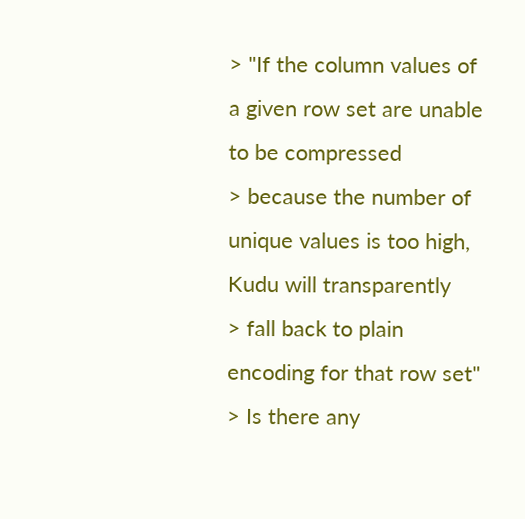> "If the column values of a given row set are unable to be compressed
> because the number of unique values is too high, Kudu will transparently
> fall back to plain encoding for that row set"
> Is there any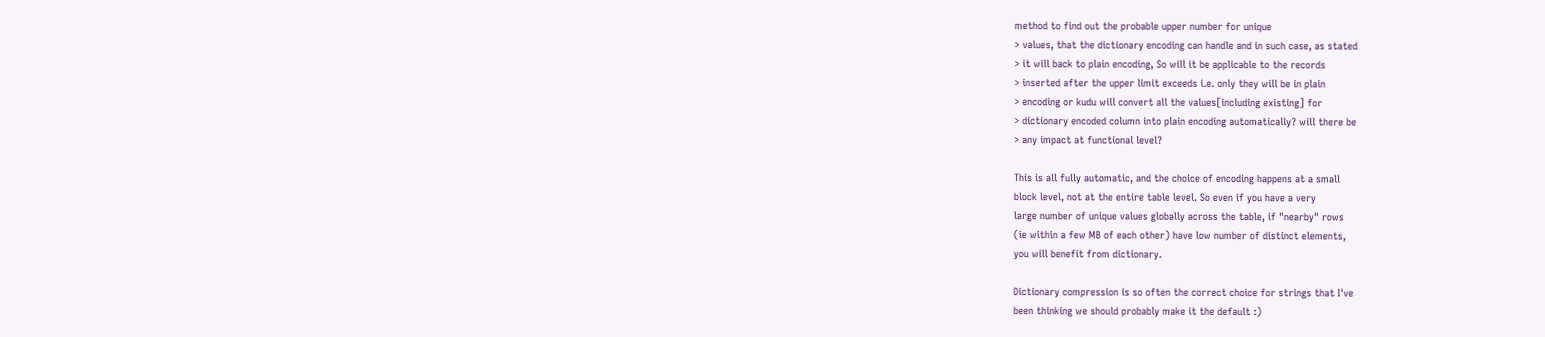method to find out the probable upper number for unique
> values, that the dictionary encoding can handle and in such case, as stated
> it will back to plain encoding, So will it be applicable to the records
> inserted after the upper limit exceeds i.e. only they will be in plain
> encoding or kudu will convert all the values[including existing] for
> dictionary encoded column into plain encoding automatically? will there be
> any impact at functional level?

This is all fully automatic, and the choice of encoding happens at a small
block level, not at the entire table level. So even if you have a very
large number of unique values globally across the table, if "nearby" rows
(ie within a few MB of each other) have low number of distinct elements,
you will benefit from dictionary.

Dictionary compression is so often the correct choice for strings that I've
been thinking we should probably make it the default :)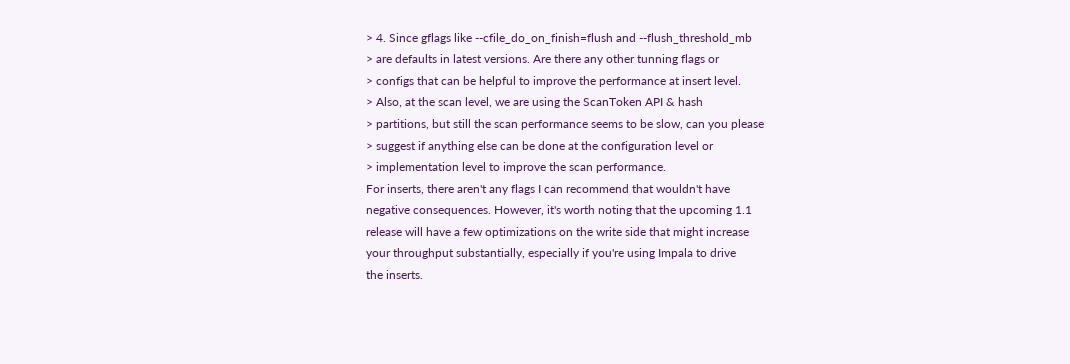> 4. Since gflags like --cfile_do_on_finish=flush and --flush_threshold_mb
> are defaults in latest versions. Are there any other tunning flags or
> configs that can be helpful to improve the performance at insert level.
> Also, at the scan level, we are using the ScanToken API & hash
> partitions, but still the scan performance seems to be slow, can you please
> suggest if anything else can be done at the configuration level or
> implementation level to improve the scan performance.
For inserts, there aren't any flags I can recommend that wouldn't have
negative consequences. However, it's worth noting that the upcoming 1.1
release will have a few optimizations on the write side that might increase
your throughput substantially, especially if you're using Impala to drive
the inserts.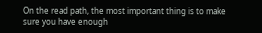On the read path, the most important thing is to make sure you have enough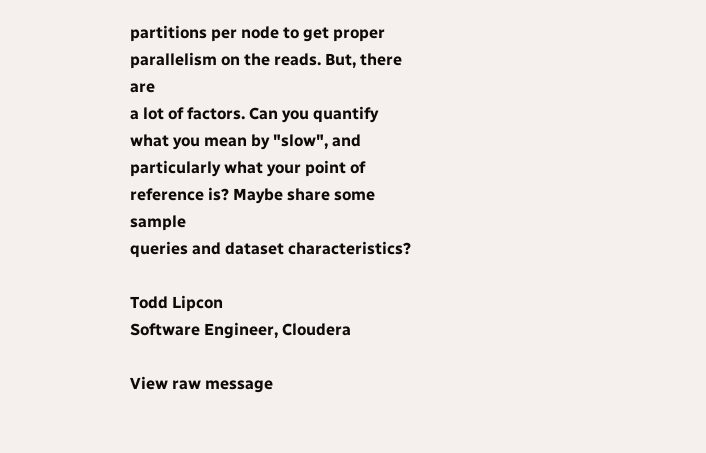partitions per node to get proper parallelism on the reads. But, there are
a lot of factors. Can you quantify what you mean by "slow", and
particularly what your point of reference is? Maybe share some sample
queries and dataset characteristics?

Todd Lipcon
Software Engineer, Cloudera

View raw message